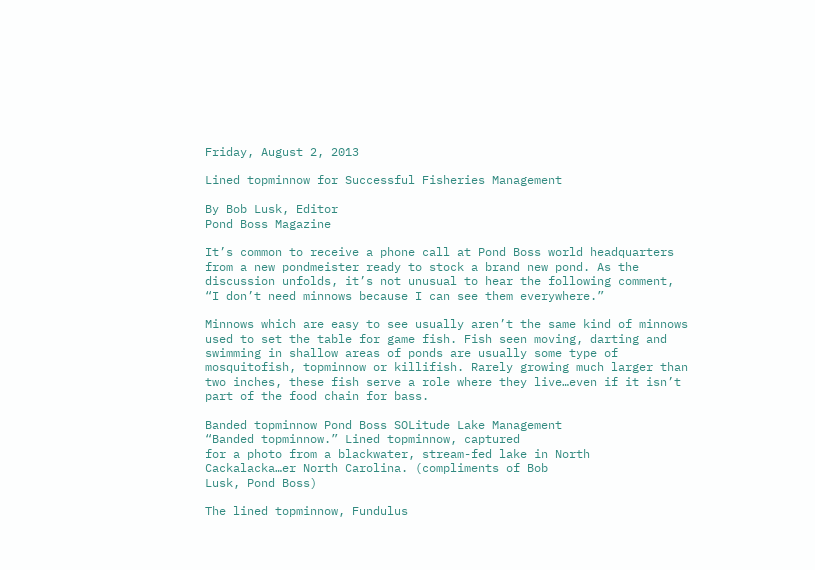Friday, August 2, 2013

Lined topminnow for Successful Fisheries Management

By Bob Lusk, Editor
Pond Boss Magazine

It’s common to receive a phone call at Pond Boss world headquarters from a new pondmeister ready to stock a brand new pond. As the discussion unfolds, it’s not unusual to hear the following comment, “I don’t need minnows because I can see them everywhere.”

Minnows which are easy to see usually aren’t the same kind of minnows used to set the table for game fish. Fish seen moving, darting and swimming in shallow areas of ponds are usually some type of mosquitofish, topminnow or killifish. Rarely growing much larger than two inches, these fish serve a role where they live…even if it isn’t part of the food chain for bass.

Banded topminnow Pond Boss SOLitude Lake Management
“Banded topminnow.” Lined topminnow, captured
for a photo from a blackwater, stream-fed lake in North
Cackalacka…er North Carolina. (compliments of Bob
Lusk, Pond Boss)

The lined topminnow, Fundulus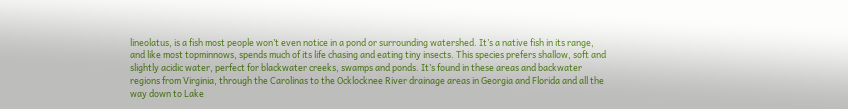lineolatus, is a fish most people won’t even notice in a pond or surrounding watershed. It’s a native fish in its range, and like most topminnows, spends much of its life chasing and eating tiny insects. This species prefers shallow, soft and slightly acidic water, perfect for blackwater creeks, swamps and ponds. It’s found in these areas and backwater regions from Virginia, through the Carolinas to the Ocklocknee River drainage areas in Georgia and Florida and all the way down to Lake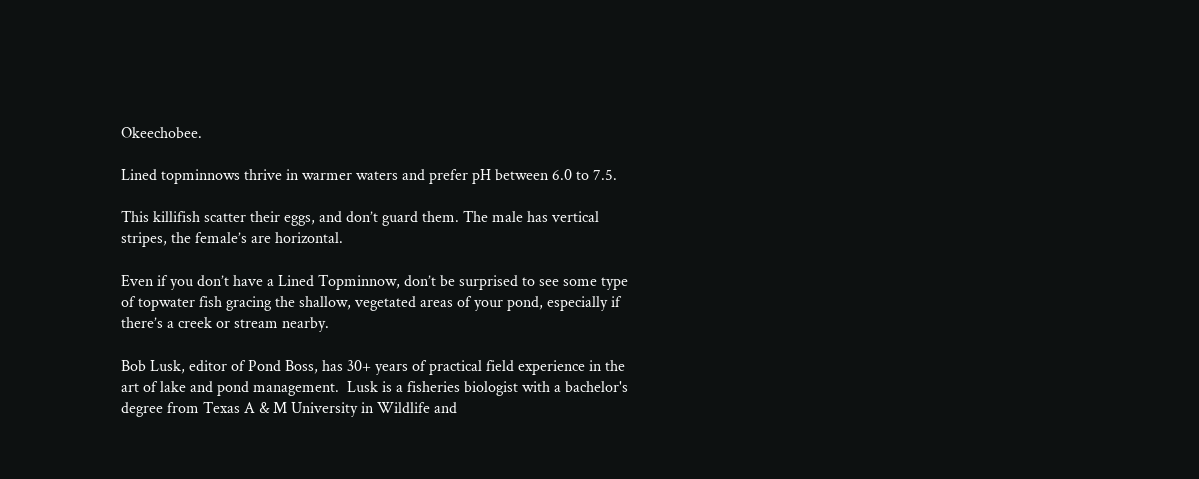Okeechobee.

Lined topminnows thrive in warmer waters and prefer pH between 6.0 to 7.5.

This killifish scatter their eggs, and don’t guard them. The male has vertical stripes, the female’s are horizontal.

Even if you don’t have a Lined Topminnow, don’t be surprised to see some type of topwater fish gracing the shallow, vegetated areas of your pond, especially if there’s a creek or stream nearby.

Bob Lusk, editor of Pond Boss, has 30+ years of practical field experience in the art of lake and pond management.  Lusk is a fisheries biologist with a bachelor's degree from Texas A & M University in Wildlife and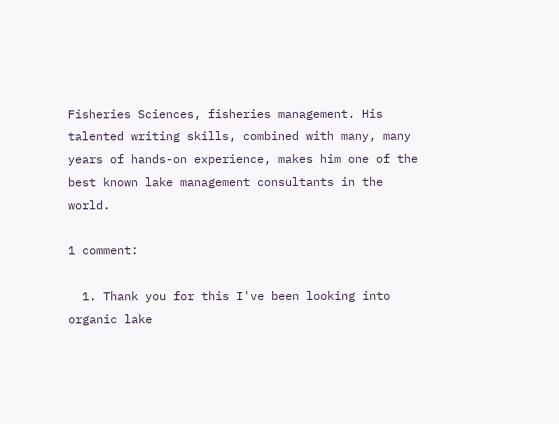Fisheries Sciences, fisheries management. His talented writing skills, combined with many, many years of hands-on experience, makes him one of the best known lake management consultants in the world.

1 comment:

  1. Thank you for this I've been looking into organic lake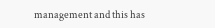management and this has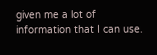given me a lot of information that I can use.